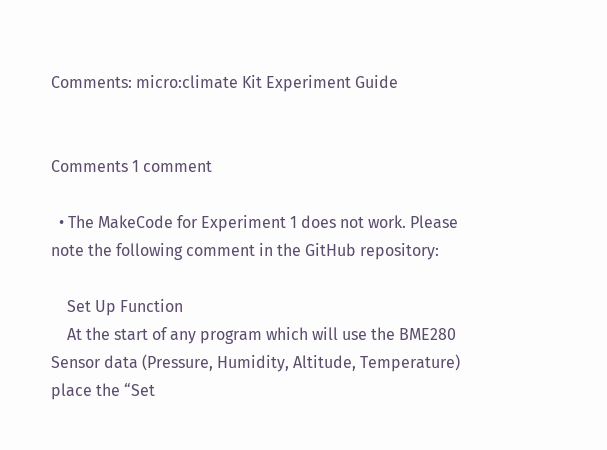Comments: micro:climate Kit Experiment Guide


Comments 1 comment

  • The MakeCode for Experiment 1 does not work. Please note the following comment in the GitHub repository:

    Set Up Function
    At the start of any program which will use the BME280 Sensor data (Pressure, Humidity, Altitude, Temperature) place the “Set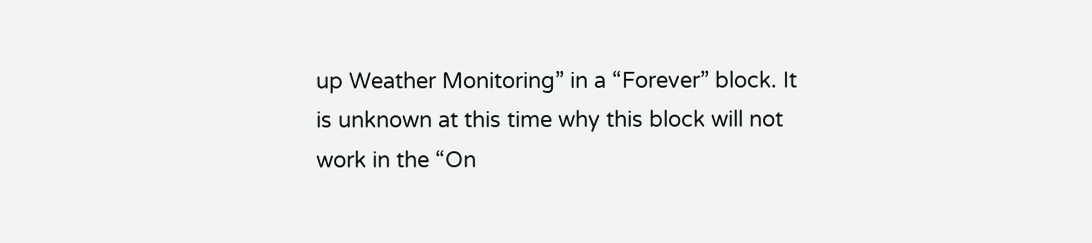up Weather Monitoring” in a “Forever” block. It is unknown at this time why this block will not work in the “On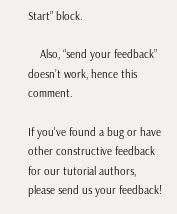Start” block.

    Also, “send your feedback” doesn’t work, hence this comment.

If you've found a bug or have other constructive feedback for our tutorial authors, please send us your feedback!